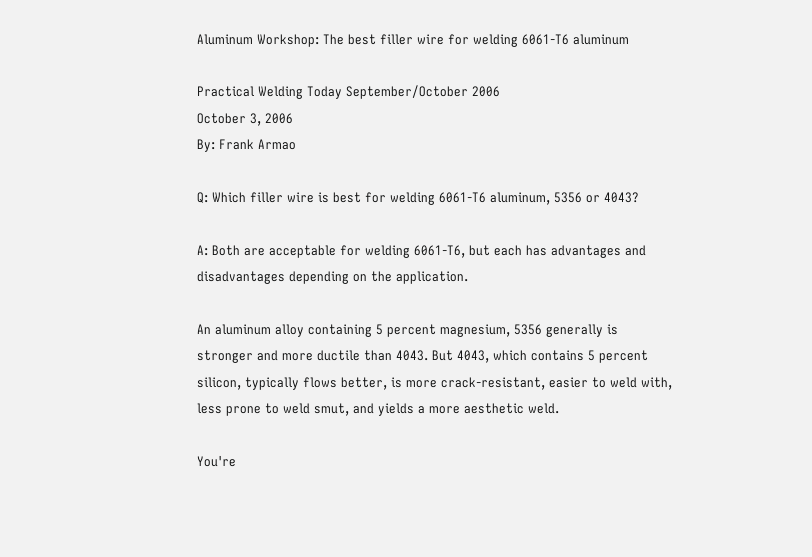Aluminum Workshop: The best filler wire for welding 6061-T6 aluminum

Practical Welding Today September/October 2006
October 3, 2006
By: Frank Armao

Q: Which filler wire is best for welding 6061-T6 aluminum, 5356 or 4043?

A: Both are acceptable for welding 6061-T6, but each has advantages and disadvantages depending on the application.

An aluminum alloy containing 5 percent magnesium, 5356 generally is stronger and more ductile than 4043. But 4043, which contains 5 percent silicon, typically flows better, is more crack-resistant, easier to weld with, less prone to weld smut, and yields a more aesthetic weld.

You're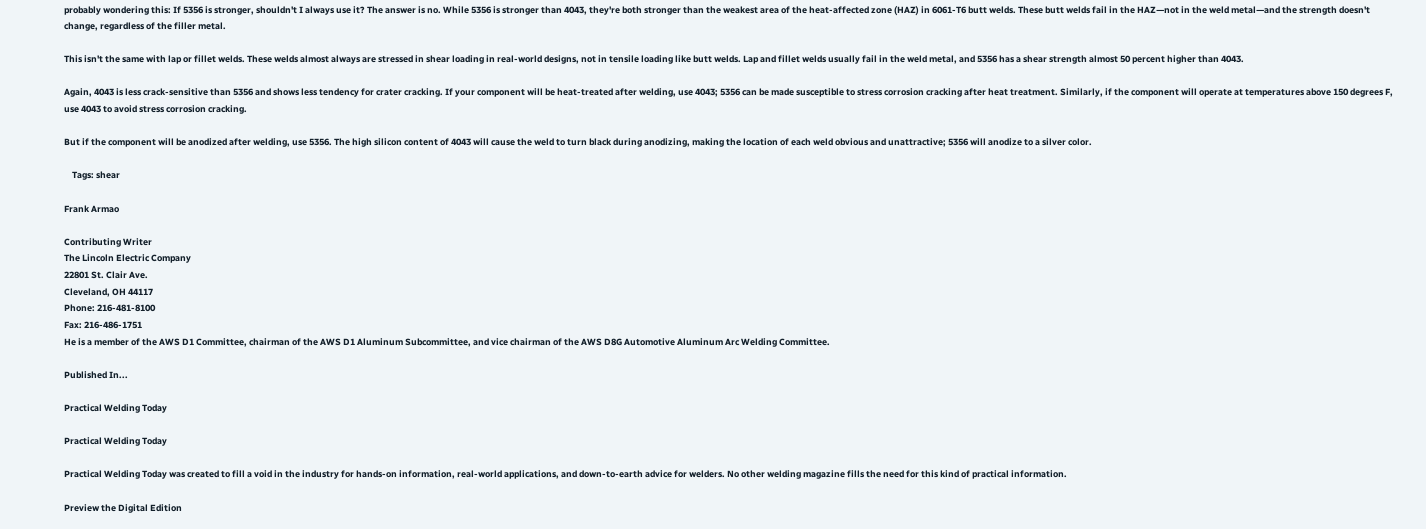probably wondering this: If 5356 is stronger, shouldn't I always use it? The answer is no. While 5356 is stronger than 4043, they're both stronger than the weakest area of the heat-affected zone (HAZ) in 6061-T6 butt welds. These butt welds fail in the HAZ—not in the weld metal—and the strength doesn't change, regardless of the filler metal.

This isn't the same with lap or fillet welds. These welds almost always are stressed in shear loading in real-world designs, not in tensile loading like butt welds. Lap and fillet welds usually fail in the weld metal, and 5356 has a shear strength almost 50 percent higher than 4043.

Again, 4043 is less crack-sensitive than 5356 and shows less tendency for crater cracking. If your component will be heat-treated after welding, use 4043; 5356 can be made susceptible to stress corrosion cracking after heat treatment. Similarly, if the component will operate at temperatures above 150 degrees F, use 4043 to avoid stress corrosion cracking.

But if the component will be anodized after welding, use 5356. The high silicon content of 4043 will cause the weld to turn black during anodizing, making the location of each weld obvious and unattractive; 5356 will anodize to a silver color.

    Tags: shear

Frank Armao

Contributing Writer
The Lincoln Electric Company
22801 St. Clair Ave.
Cleveland, OH 44117
Phone: 216-481-8100
Fax: 216-486-1751
He is a member of the AWS D1 Committee, chairman of the AWS D1 Aluminum Subcommittee, and vice chairman of the AWS D8G Automotive Aluminum Arc Welding Committee.

Published In...

Practical Welding Today

Practical Welding Today

Practical Welding Today was created to fill a void in the industry for hands-on information, real-world applications, and down-to-earth advice for welders. No other welding magazine fills the need for this kind of practical information.

Preview the Digital Edition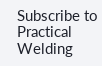Subscribe to Practical Welding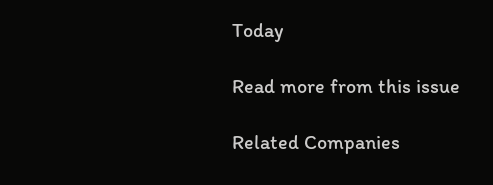Today

Read more from this issue

Related Companies